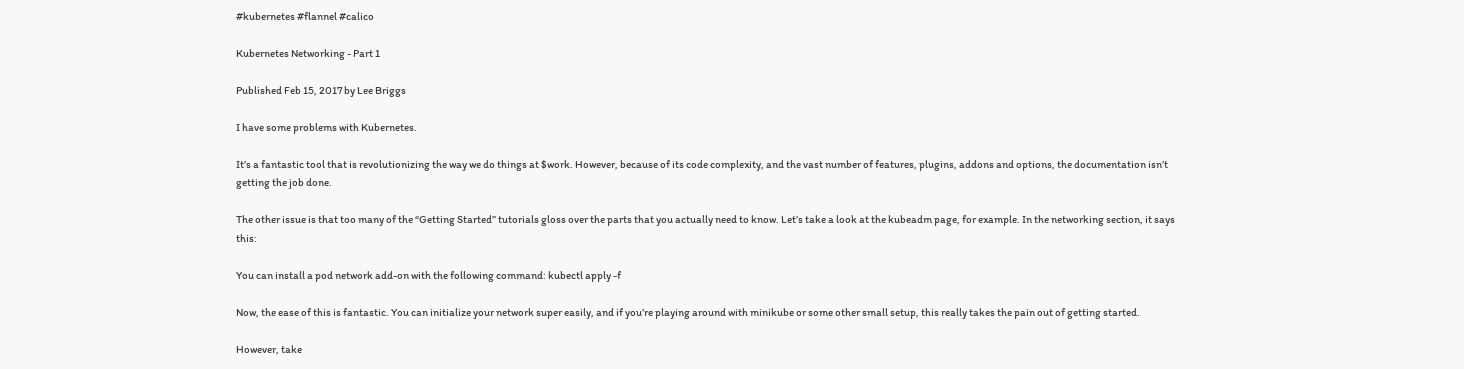#kubernetes #flannel #calico

Kubernetes Networking - Part 1

Published Feb 15, 2017 by Lee Briggs

I have some problems with Kubernetes.

It’s a fantastic tool that is revolutionizing the way we do things at $work. However, because of its code complexity, and the vast number of features, plugins, addons and options, the documentation isn’t getting the job done.

The other issue is that too many of the “Getting Started” tutorials gloss over the parts that you actually need to know. Let’s take a look at the kubeadm page, for example. In the networking section, it says this:

You can install a pod network add-on with the following command: kubectl apply -f

Now, the ease of this is fantastic. You can initialize your network super easily, and if you’re playing around with minikube or some other small setup, this really takes the pain out of getting started.

However, take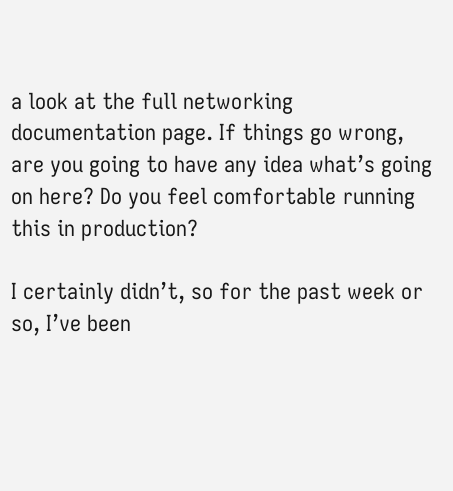a look at the full networking documentation page. If things go wrong, are you going to have any idea what’s going on here? Do you feel comfortable running this in production?

I certainly didn’t, so for the past week or so, I’ve been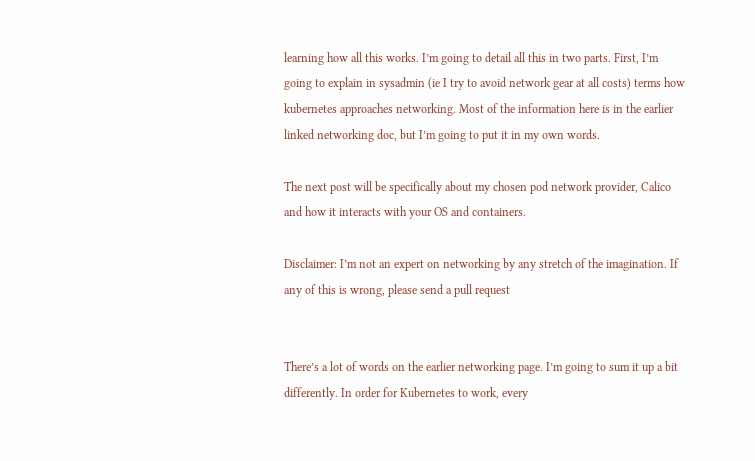learning how all this works. I’m going to detail all this in two parts. First, I’m going to explain in sysadmin (ie I try to avoid network gear at all costs) terms how kubernetes approaches networking. Most of the information here is in the earlier linked networking doc, but I’m going to put it in my own words.

The next post will be specifically about my chosen pod network provider, Calico and how it interacts with your OS and containers.

Disclaimer: I’m not an expert on networking by any stretch of the imagination. If any of this is wrong, please send a pull request


There’s a lot of words on the earlier networking page. I’m going to sum it up a bit differently. In order for Kubernetes to work, every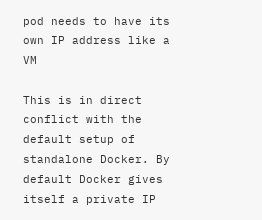pod needs to have its own IP address like a VM

This is in direct conflict with the default setup of standalone Docker. By default Docker gives itself a private IP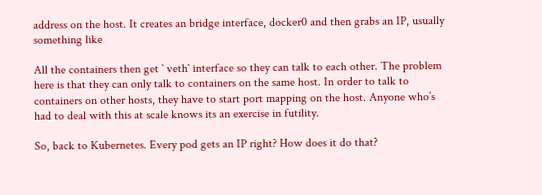address on the host. It creates an bridge interface, docker0 and then grabs an IP, usually something like

All the containers then get ` veth` interface so they can talk to each other. The problem here is that they can only talk to containers on the same host. In order to talk to containers on other hosts, they have to start port mapping on the host. Anyone who’s had to deal with this at scale knows its an exercise in futility.

So, back to Kubernetes. Every pod gets an IP right? How does it do that?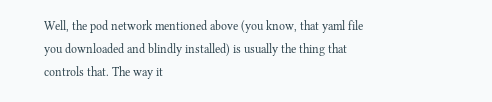Well, the pod network mentioned above (you know, that yaml file you downloaded and blindly installed) is usually the thing that controls that. The way it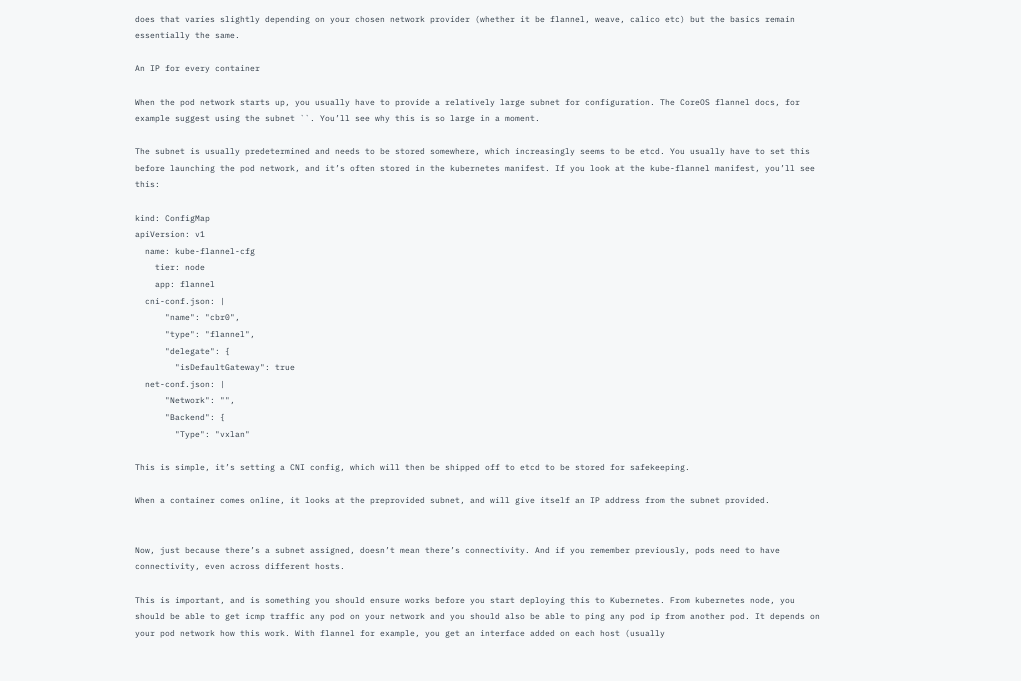does that varies slightly depending on your chosen network provider (whether it be flannel, weave, calico etc) but the basics remain essentially the same.

An IP for every container

When the pod network starts up, you usually have to provide a relatively large subnet for configuration. The CoreOS flannel docs, for example suggest using the subnet ``. You’ll see why this is so large in a moment.

The subnet is usually predetermined and needs to be stored somewhere, which increasingly seems to be etcd. You usually have to set this before launching the pod network, and it’s often stored in the kubernetes manifest. If you look at the kube-flannel manifest, you’ll see this:

kind: ConfigMap
apiVersion: v1
  name: kube-flannel-cfg
    tier: node
    app: flannel
  cni-conf.json: |
      "name": "cbr0",
      "type": "flannel",
      "delegate": {
        "isDefaultGateway": true
  net-conf.json: |
      "Network": "",
      "Backend": {
        "Type": "vxlan"

This is simple, it’s setting a CNI config, which will then be shipped off to etcd to be stored for safekeeping.

When a container comes online, it looks at the preprovided subnet, and will give itself an IP address from the subnet provided.


Now, just because there’s a subnet assigned, doesn’t mean there’s connectivity. And if you remember previously, pods need to have connectivity, even across different hosts.

This is important, and is something you should ensure works before you start deploying this to Kubernetes. From kubernetes node, you should be able to get icmp traffic any pod on your network and you should also be able to ping any pod ip from another pod. It depends on your pod network how this work. With flannel for example, you get an interface added on each host (usually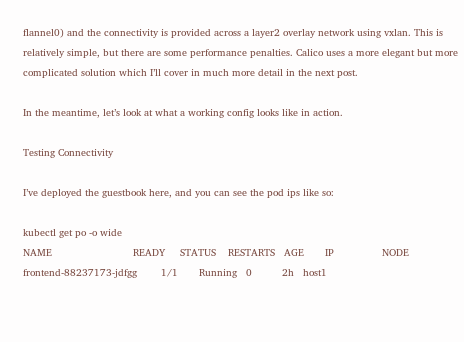flannel0) and the connectivity is provided across a layer2 overlay network using vxlan. This is relatively simple, but there are some performance penalties. Calico uses a more elegant but more complicated solution which I’ll cover in much more detail in the next post.

In the meantime, let’s look at what a working config looks like in action.

Testing Connectivity

I’ve deployed the guestbook here, and you can see the pod ips like so:

kubectl get po -o wide
NAME                           READY     STATUS    RESTARTS   AGE       IP                NODE
frontend-88237173-jdfgg        1/1       Running   0          2h   host1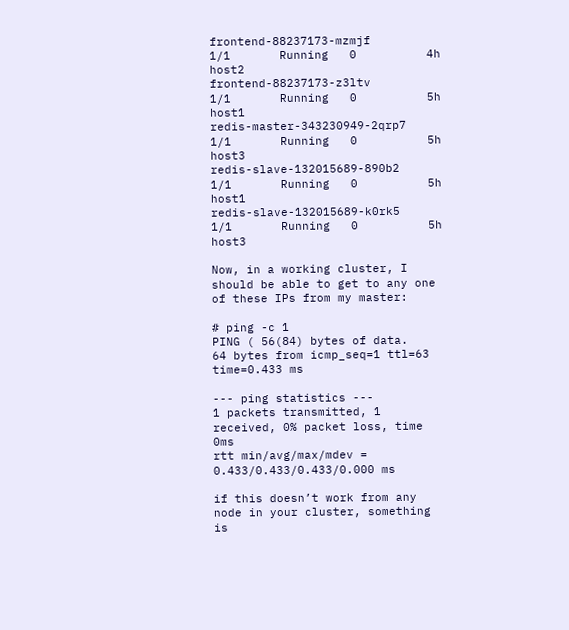frontend-88237173-mzmjf        1/1       Running   0          4h    host2
frontend-88237173-z3ltv        1/1       Running   0          5h   host1
redis-master-343230949-2qrp7   1/1       Running   0          5h    host3
redis-slave-132015689-890b2    1/1       Running   0          5h    host1
redis-slave-132015689-k0rk5    1/1       Running   0          5h   host3

Now, in a working cluster, I should be able to get to any one of these IPs from my master:

# ping -c 1
PING ( 56(84) bytes of data.
64 bytes from icmp_seq=1 ttl=63 time=0.433 ms

--- ping statistics ---
1 packets transmitted, 1 received, 0% packet loss, time 0ms
rtt min/avg/max/mdev = 0.433/0.433/0.433/0.000 ms

if this doesn’t work from any node in your cluster, something is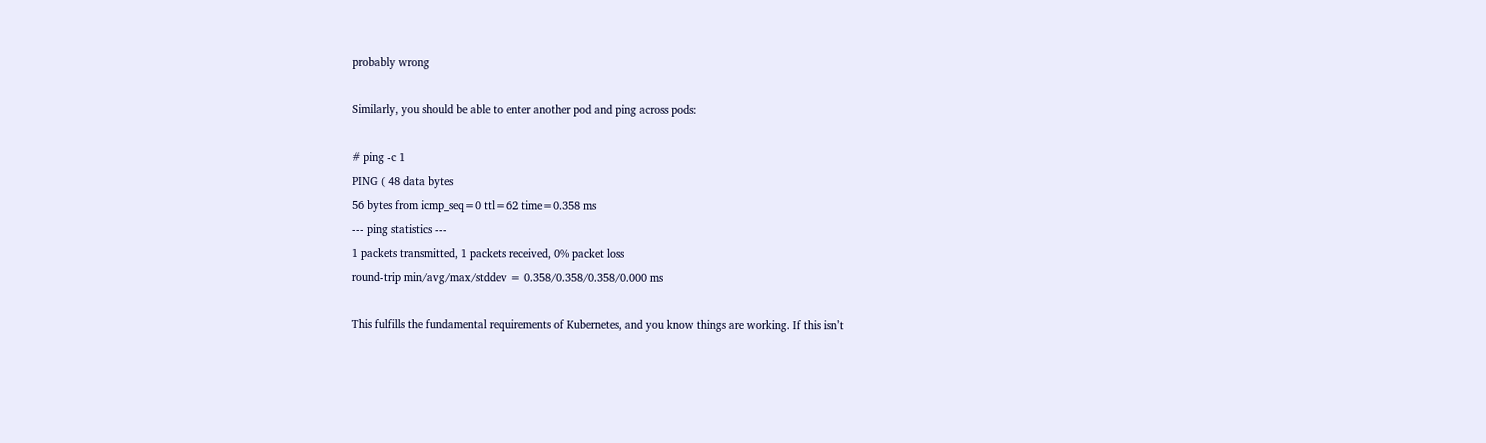probably wrong

Similarly, you should be able to enter another pod and ping across pods:

# ping -c 1
PING ( 48 data bytes
56 bytes from icmp_seq=0 ttl=62 time=0.358 ms
--- ping statistics ---
1 packets transmitted, 1 packets received, 0% packet loss
round-trip min/avg/max/stddev = 0.358/0.358/0.358/0.000 ms

This fulfills the fundamental requirements of Kubernetes, and you know things are working. If this isn’t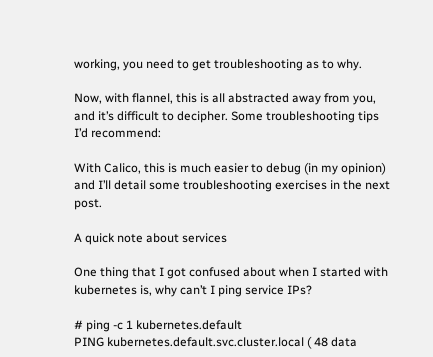working, you need to get troubleshooting as to why.

Now, with flannel, this is all abstracted away from you, and it’s difficult to decipher. Some troubleshooting tips I’d recommend:

With Calico, this is much easier to debug (in my opinion) and I’ll detail some troubleshooting exercises in the next post.

A quick note about services

One thing that I got confused about when I started with kubernetes is, why can’t I ping service IPs?

# ping -c 1 kubernetes.default
PING kubernetes.default.svc.cluster.local ( 48 data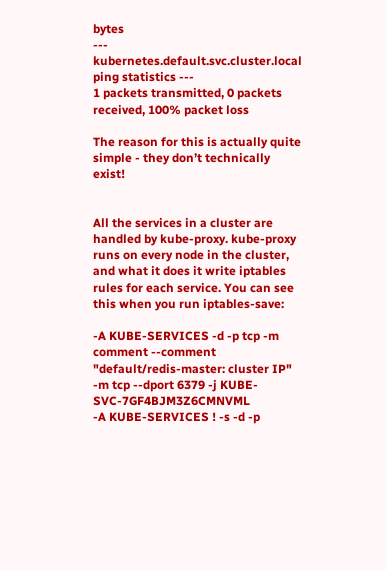bytes
--- kubernetes.default.svc.cluster.local ping statistics ---
1 packets transmitted, 0 packets received, 100% packet loss

The reason for this is actually quite simple - they don’t technically exist!


All the services in a cluster are handled by kube-proxy. kube-proxy runs on every node in the cluster, and what it does it write iptables rules for each service. You can see this when you run iptables-save:

-A KUBE-SERVICES -d -p tcp -m comment --comment "default/redis-master: cluster IP" -m tcp --dport 6379 -j KUBE-SVC-7GF4BJM3Z6CMNVML
-A KUBE-SERVICES ! -s -d -p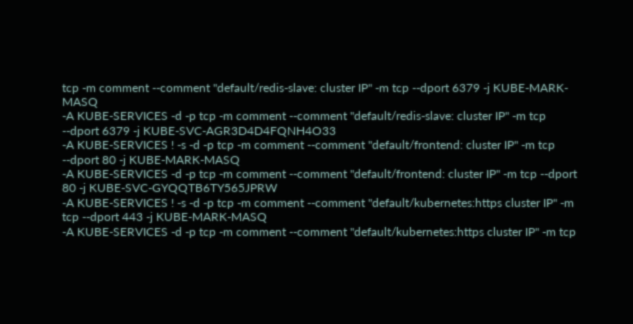tcp -m comment --comment "default/redis-slave: cluster IP" -m tcp --dport 6379 -j KUBE-MARK-MASQ
-A KUBE-SERVICES -d -p tcp -m comment --comment "default/redis-slave: cluster IP" -m tcp --dport 6379 -j KUBE-SVC-AGR3D4D4FQNH4O33
-A KUBE-SERVICES ! -s -d -p tcp -m comment --comment "default/frontend: cluster IP" -m tcp --dport 80 -j KUBE-MARK-MASQ
-A KUBE-SERVICES -d -p tcp -m comment --comment "default/frontend: cluster IP" -m tcp --dport 80 -j KUBE-SVC-GYQQTB6TY565JPRW
-A KUBE-SERVICES ! -s -d -p tcp -m comment --comment "default/kubernetes:https cluster IP" -m tcp --dport 443 -j KUBE-MARK-MASQ
-A KUBE-SERVICES -d -p tcp -m comment --comment "default/kubernetes:https cluster IP" -m tcp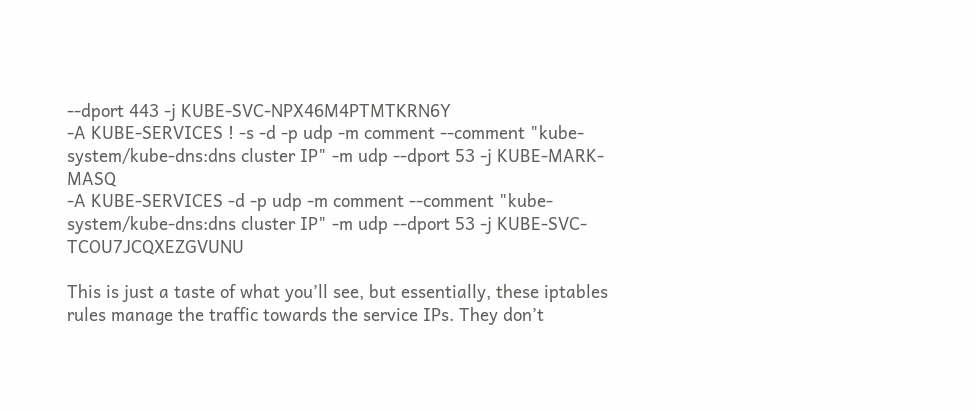--dport 443 -j KUBE-SVC-NPX46M4PTMTKRN6Y
-A KUBE-SERVICES ! -s -d -p udp -m comment --comment "kube-system/kube-dns:dns cluster IP" -m udp --dport 53 -j KUBE-MARK-MASQ
-A KUBE-SERVICES -d -p udp -m comment --comment "kube-system/kube-dns:dns cluster IP" -m udp --dport 53 -j KUBE-SVC-TCOU7JCQXEZGVUNU

This is just a taste of what you’ll see, but essentially, these iptables rules manage the traffic towards the service IPs. They don’t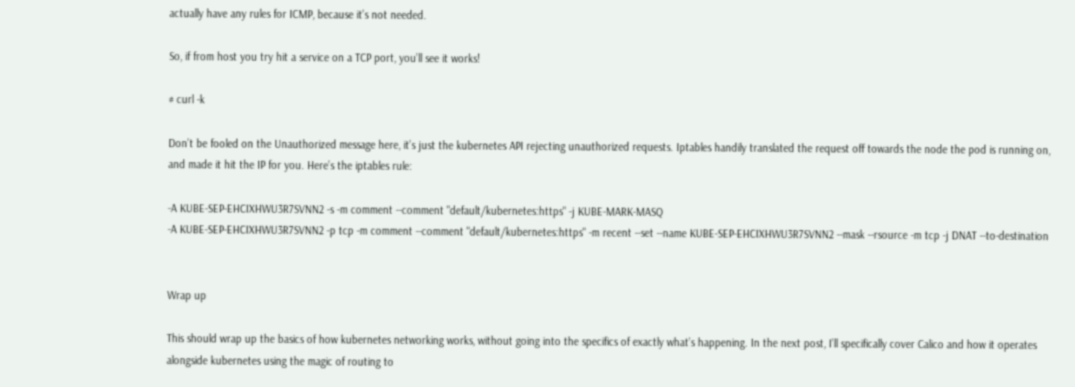actually have any rules for ICMP, because it’s not needed.

So, if from host you try hit a service on a TCP port, you’ll see it works!

# curl -k

Don’t be fooled on the Unauthorized message here, it’s just the kubernetes API rejecting unauthorized requests. Iptables handily translated the request off towards the node the pod is running on, and made it hit the IP for you. Here’s the iptables rule:

-A KUBE-SEP-EHCIXHWU3R7SVNN2 -s -m comment --comment "default/kubernetes:https" -j KUBE-MARK-MASQ
-A KUBE-SEP-EHCIXHWU3R7SVNN2 -p tcp -m comment --comment "default/kubernetes:https" -m recent --set --name KUBE-SEP-EHCIXHWU3R7SVNN2 --mask --rsource -m tcp -j DNAT --to-destination


Wrap up

This should wrap up the basics of how kubernetes networking works, without going into the specifics of exactly what’s happening. In the next post, I’ll specifically cover Calico and how it operates alongside kubernetes using the magic of routing to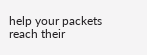help your packets reach their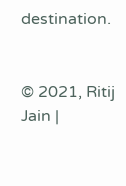destination.


© 2021, Ritij Jain |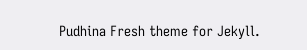Pudhina Fresh theme for Jekyll.